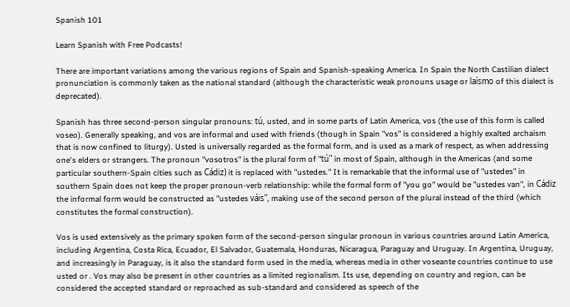Spanish 101

Learn Spanish with Free Podcasts!

There are important variations among the various regions of Spain and Spanish-speaking America. In Spain the North Castilian dialect pronunciation is commonly taken as the national standard (although the characteristic weak pronouns usage or laísmo of this dialect is deprecated).

Spanish has three second-person singular pronouns: tú, usted, and in some parts of Latin America, vos (the use of this form is called voseo). Generally speaking, and vos are informal and used with friends (though in Spain "vos" is considered a highly exalted archaism that is now confined to liturgy). Usted is universally regarded as the formal form, and is used as a mark of respect, as when addressing one's elders or strangers. The pronoun "vosotros" is the plural form of "tú" in most of Spain, although in the Americas (and some particular southern-Spain cities such as Cádiz) it is replaced with "ustedes." It is remarkable that the informal use of "ustedes" in southern Spain does not keep the proper pronoun-verb relationship: while the formal form of "you go" would be "ustedes van", in Cádiz the informal form would be constructed as "ustedes váis", making use of the second person of the plural instead of the third (which constitutes the formal construction).

Vos is used extensively as the primary spoken form of the second-person singular pronoun in various countries around Latin America, including Argentina, Costa Rica, Ecuador, El Salvador, Guatemala, Honduras, Nicaragua, Paraguay and Uruguay. In Argentina, Uruguay, and increasingly in Paraguay, is it also the standard form used in the media, whereas media in other voseante countries continue to use usted or . Vos may also be present in other countries as a limited regionalism. Its use, depending on country and region, can be considered the accepted standard or reproached as sub-standard and considered as speech of the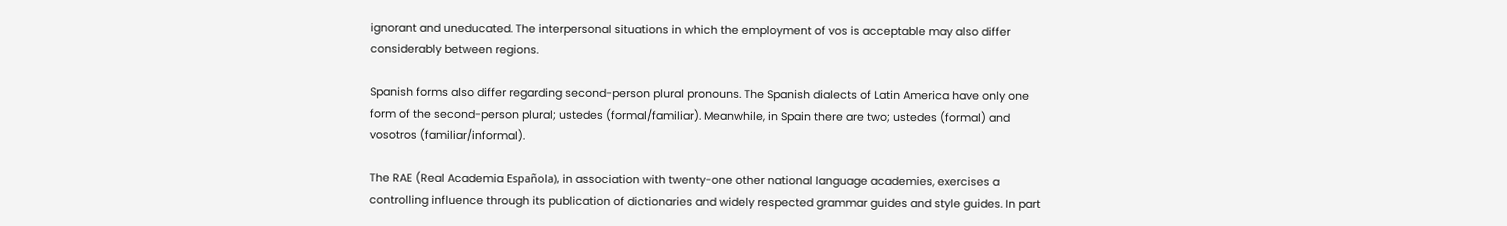ignorant and uneducated. The interpersonal situations in which the employment of vos is acceptable may also differ considerably between regions.

Spanish forms also differ regarding second-person plural pronouns. The Spanish dialects of Latin America have only one form of the second-person plural; ustedes (formal/familiar). Meanwhile, in Spain there are two; ustedes (formal) and vosotros (familiar/informal).

The RAE (Real Academia Española), in association with twenty-one other national language academies, exercises a controlling influence through its publication of dictionaries and widely respected grammar guides and style guides. In part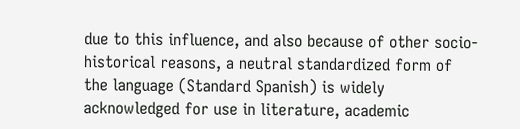due to this influence, and also because of other socio-historical reasons, a neutral standardized form of the language (Standard Spanish) is widely acknowledged for use in literature, academic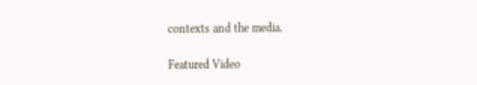contexts and the media.

Featured Video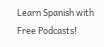Learn Spanish with Free Podcasts!